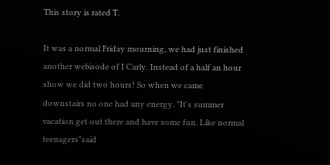This story is rated T.

It was a normal Friday mourning, we had just finished another webisode of I Carly. Instead of a half an hour show we did two hours! So when we came downstairs no one had any energy. "It's summer vacation get out there and have some fun. Like normal teenagers"said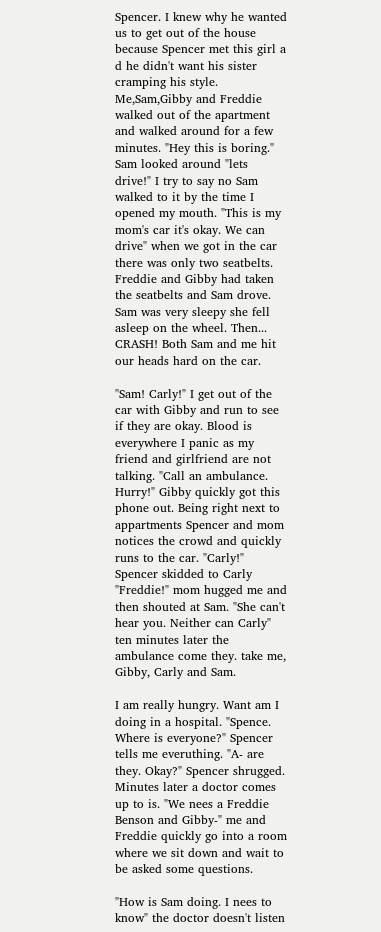Spencer. I knew why he wanted us to get out of the house because Spencer met this girl a d he didn't want his sister cramping his style. Me,Sam,Gibby and Freddie walked out of the apartment and walked around for a few minutes. "Hey this is boring." Sam looked around "lets drive!" I try to say no Sam walked to it by the time I opened my mouth. "This is my mom's car it's okay. We can drive" when we got in the car there was only two seatbelts. Freddie and Gibby had taken the seatbelts and Sam drove. Sam was very sleepy she fell asleep on the wheel. Then... CRASH! Both Sam and me hit our heads hard on the car.

"Sam! Carly!" I get out of the car with Gibby and run to see if they are okay. Blood is everywhere I panic as my friend and girlfriend are not talking. "Call an ambulance. Hurry!" Gibby quickly got this phone out. Being right next to appartments Spencer and mom notices the crowd and quickly runs to the car. "Carly!" Spencer skidded to Carly "Freddie!" mom hugged me and then shouted at Sam. "She can't hear you. Neither can Carly" ten minutes later the ambulance come they. take me, Gibby, Carly and Sam.

I am really hungry. Want am I doing in a hospital. "Spence. Where is everyone?" Spencer tells me everuthing. "A- are they. Okay?" Spencer shrugged. Minutes later a doctor comes up to is. "We nees a Freddie Benson and Gibby-" me and Freddie quickly go into a room where we sit down and wait to be asked some questions.

"How is Sam doing. I nees to know" the doctor doesn't listen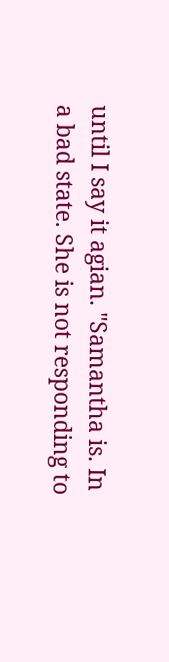until I say it agian. "Samantha is. In a bad state. She is not responding to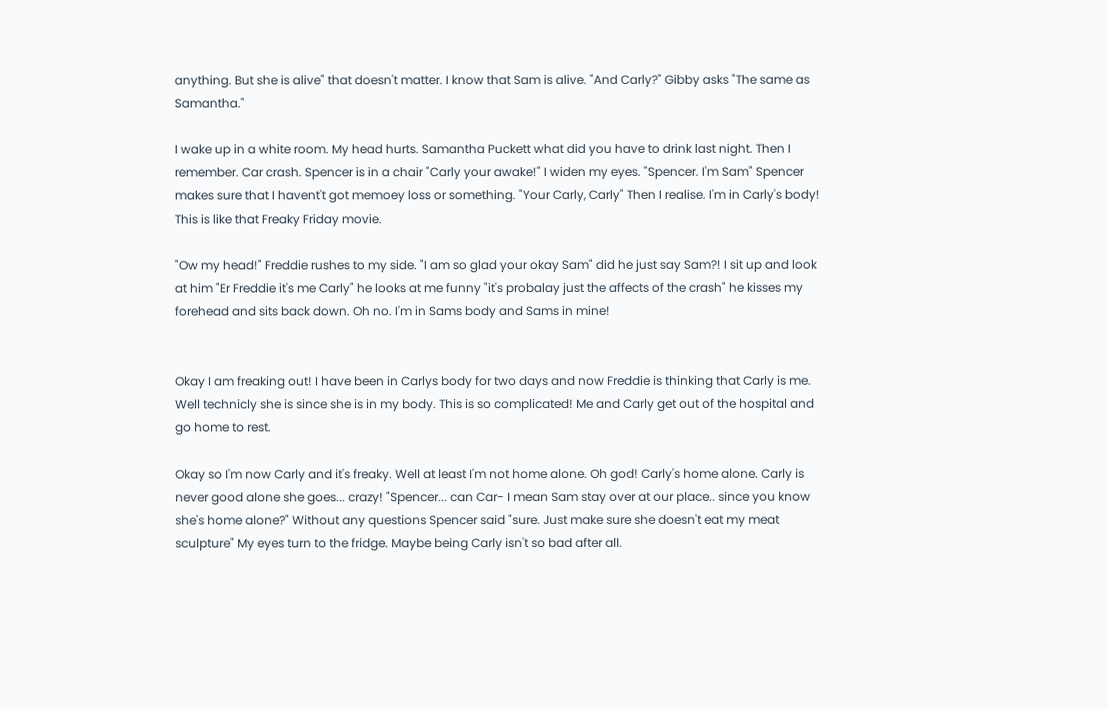anything. But she is alive" that doesn't matter. I know that Sam is alive. "And Carly?" Gibby asks "The same as Samantha."

I wake up in a white room. My head hurts. Samantha Puckett what did you have to drink last night. Then I remember. Car crash. Spencer is in a chair "Carly your awake!" I widen my eyes. "Spencer. I'm Sam" Spencer makes sure that I havent't got memoey loss or something. "Your Carly, Carly" Then I realise. I'm in Carly's body! This is like that Freaky Friday movie.

"Ow my head!" Freddie rushes to my side. "I am so glad your okay Sam" did he just say Sam?! I sit up and look at him "Er Freddie it's me Carly" he looks at me funny "it's probalay just the affects of the crash" he kisses my forehead and sits back down. Oh no. I'm in Sams body and Sams in mine!


Okay I am freaking out! I have been in Carlys body for two days and now Freddie is thinking that Carly is me. Well technicly she is since she is in my body. This is so complicated! Me and Carly get out of the hospital and go home to rest.

Okay so I'm now Carly and it's freaky. Well at least I'm not home alone. Oh god! Carly's home alone. Carly is never good alone she goes... crazy! "Spencer... can Car- I mean Sam stay over at our place.. since you know she's home alone?" Without any questions Spencer said "sure. Just make sure she doesn't eat my meat sculpture" My eyes turn to the fridge. Maybe being Carly isn't so bad after all.